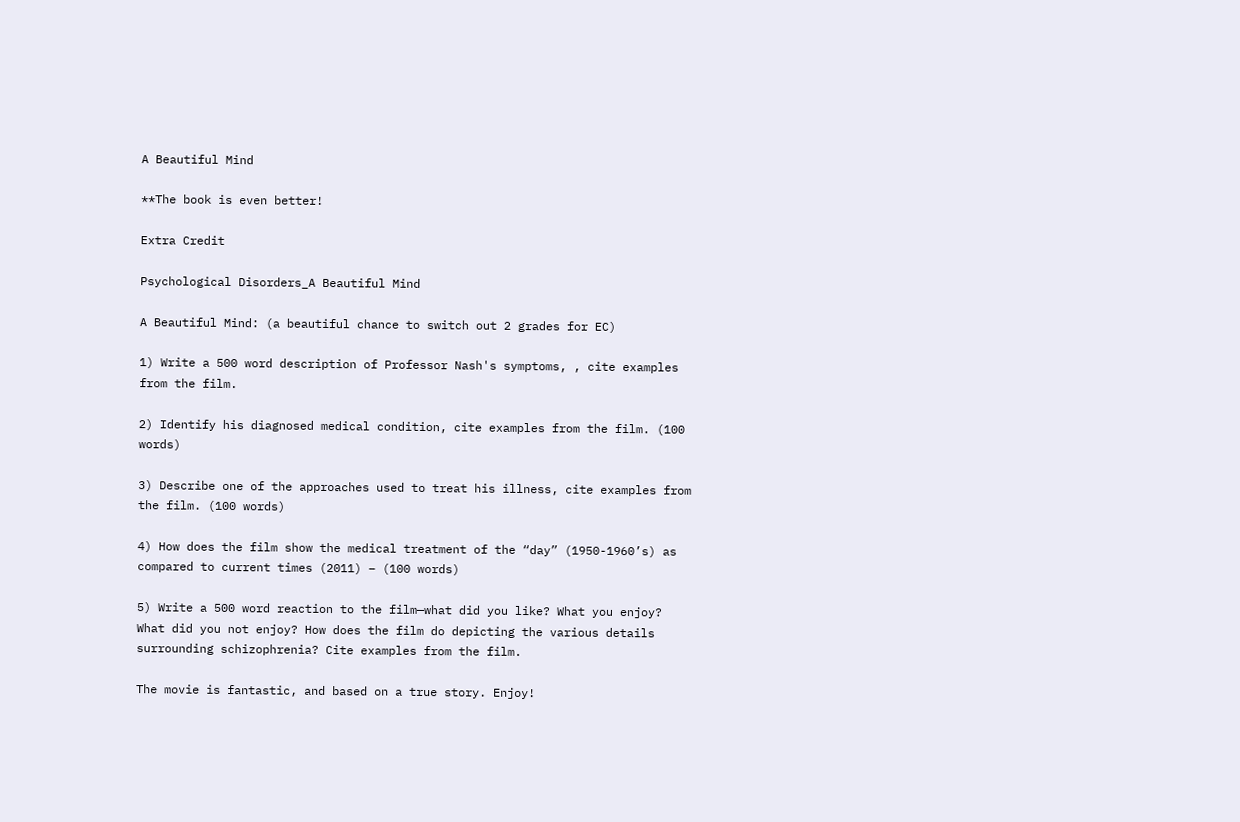A Beautiful Mind

**The book is even better!

Extra Credit

Psychological Disorders_A Beautiful Mind

A Beautiful Mind: (a beautiful chance to switch out 2 grades for EC)

1) Write a 500 word description of Professor Nash's symptoms, , cite examples from the film.

2) Identify his diagnosed medical condition, cite examples from the film. (100 words)

3) Describe one of the approaches used to treat his illness, cite examples from the film. (100 words)

4) How does the film show the medical treatment of the “day” (1950-1960’s) as compared to current times (2011) – (100 words)

5) Write a 500 word reaction to the film—what did you like? What you enjoy? What did you not enjoy? How does the film do depicting the various details surrounding schizophrenia? Cite examples from the film.

The movie is fantastic, and based on a true story. Enjoy!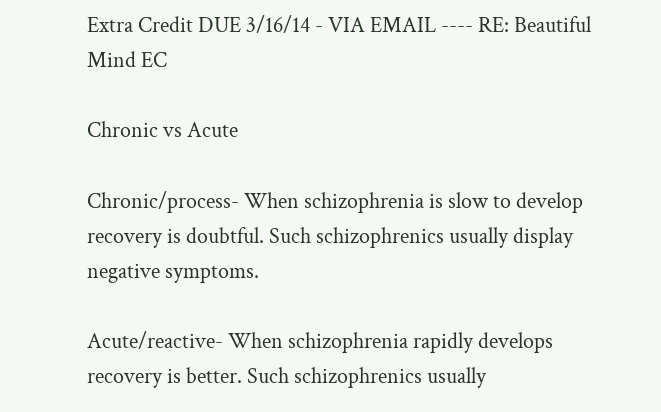Extra Credit DUE 3/16/14 - VIA EMAIL ---- RE: Beautiful Mind EC

Chronic vs Acute

Chronic/process- When schizophrenia is slow to develop recovery is doubtful. Such schizophrenics usually display negative symptoms.

Acute/reactive- When schizophrenia rapidly develops recovery is better. Such schizophrenics usually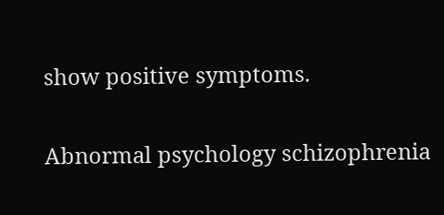show positive symptoms.

Abnormal psychology schizophrenia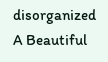disorganized
A Beautiful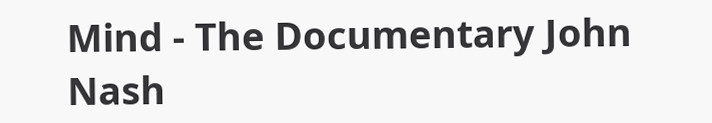Mind - The Documentary John Nash